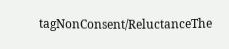tagNonConsent/ReluctanceThe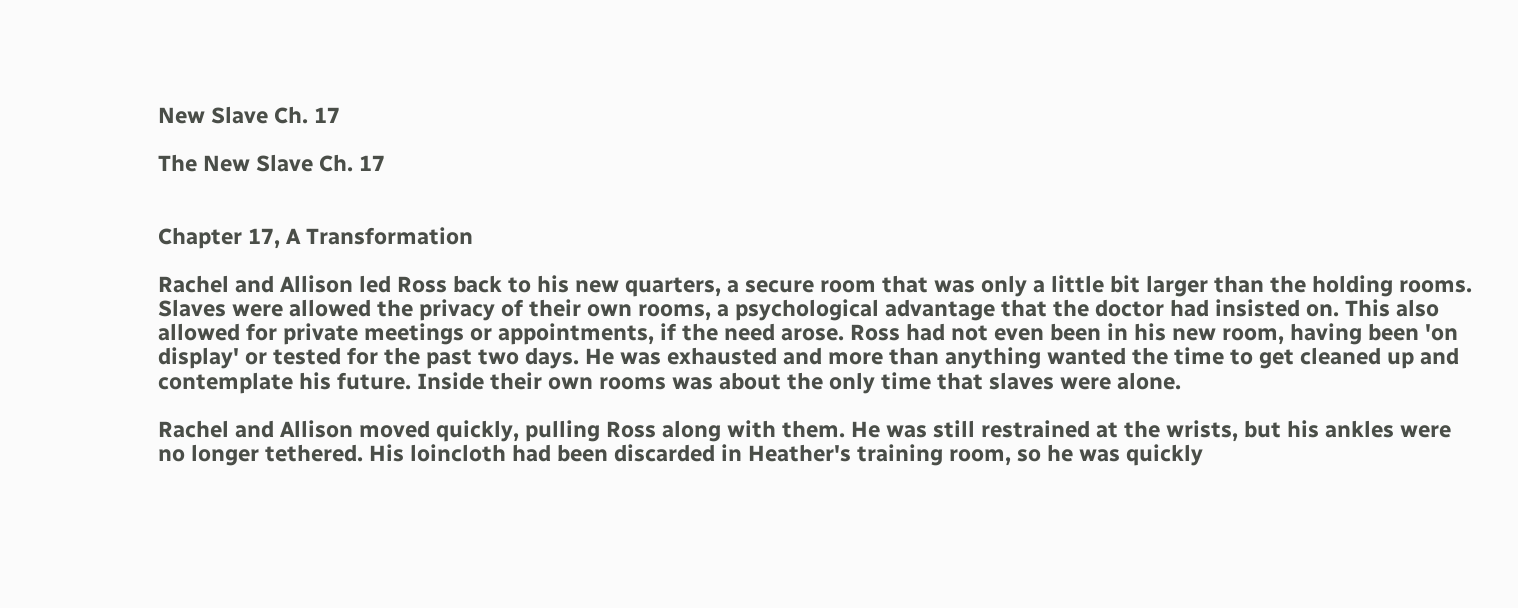New Slave Ch. 17

The New Slave Ch. 17


Chapter 17, A Transformation

Rachel and Allison led Ross back to his new quarters, a secure room that was only a little bit larger than the holding rooms. Slaves were allowed the privacy of their own rooms, a psychological advantage that the doctor had insisted on. This also allowed for private meetings or appointments, if the need arose. Ross had not even been in his new room, having been 'on display' or tested for the past two days. He was exhausted and more than anything wanted the time to get cleaned up and contemplate his future. Inside their own rooms was about the only time that slaves were alone.

Rachel and Allison moved quickly, pulling Ross along with them. He was still restrained at the wrists, but his ankles were no longer tethered. His loincloth had been discarded in Heather's training room, so he was quickly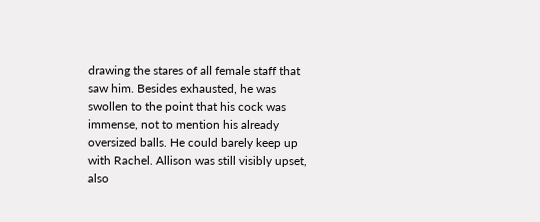drawing the stares of all female staff that saw him. Besides exhausted, he was swollen to the point that his cock was immense, not to mention his already oversized balls. He could barely keep up with Rachel. Allison was still visibly upset, also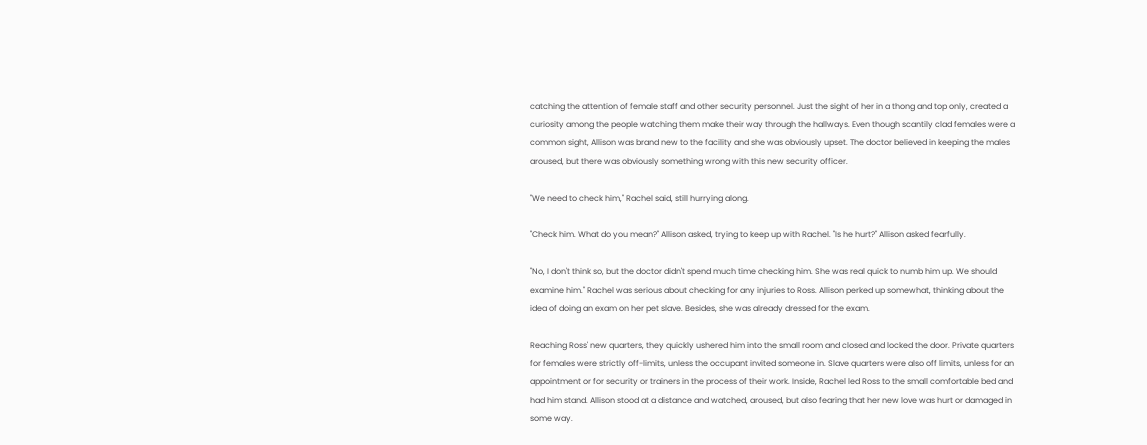catching the attention of female staff and other security personnel. Just the sight of her in a thong and top only, created a curiosity among the people watching them make their way through the hallways. Even though scantily clad females were a common sight, Allison was brand new to the facility and she was obviously upset. The doctor believed in keeping the males aroused, but there was obviously something wrong with this new security officer.

"We need to check him," Rachel said, still hurrying along.

"Check him. What do you mean?" Allison asked, trying to keep up with Rachel. "Is he hurt?" Allison asked fearfully.

"No, I don't think so, but the doctor didn't spend much time checking him. She was real quick to numb him up. We should examine him." Rachel was serious about checking for any injuries to Ross. Allison perked up somewhat, thinking about the idea of doing an exam on her pet slave. Besides, she was already dressed for the exam.

Reaching Ross' new quarters, they quickly ushered him into the small room and closed and locked the door. Private quarters for females were strictly off-limits, unless the occupant invited someone in. Slave quarters were also off limits, unless for an appointment or for security or trainers in the process of their work. Inside, Rachel led Ross to the small comfortable bed and had him stand. Allison stood at a distance and watched, aroused, but also fearing that her new love was hurt or damaged in some way.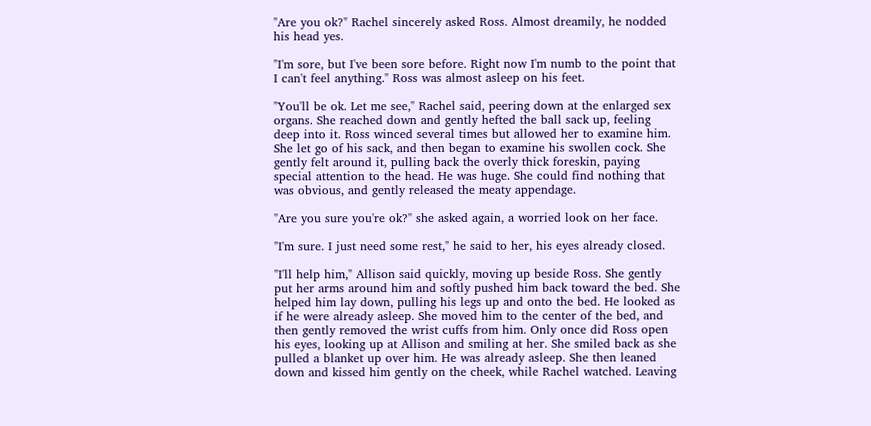"Are you ok?" Rachel sincerely asked Ross. Almost dreamily, he nodded his head yes.

"I'm sore, but I've been sore before. Right now I'm numb to the point that I can't feel anything." Ross was almost asleep on his feet.

"You'll be ok. Let me see," Rachel said, peering down at the enlarged sex organs. She reached down and gently hefted the ball sack up, feeling deep into it. Ross winced several times but allowed her to examine him. She let go of his sack, and then began to examine his swollen cock. She gently felt around it, pulling back the overly thick foreskin, paying special attention to the head. He was huge. She could find nothing that was obvious, and gently released the meaty appendage.

"Are you sure you're ok?" she asked again, a worried look on her face.

"I'm sure. I just need some rest," he said to her, his eyes already closed.

"I'll help him," Allison said quickly, moving up beside Ross. She gently put her arms around him and softly pushed him back toward the bed. She helped him lay down, pulling his legs up and onto the bed. He looked as if he were already asleep. She moved him to the center of the bed, and then gently removed the wrist cuffs from him. Only once did Ross open his eyes, looking up at Allison and smiling at her. She smiled back as she pulled a blanket up over him. He was already asleep. She then leaned down and kissed him gently on the cheek, while Rachel watched. Leaving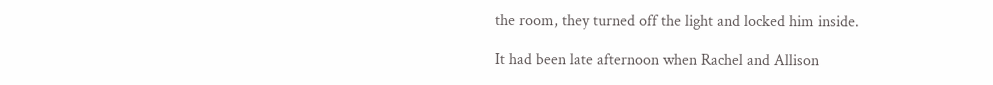the room, they turned off the light and locked him inside.

It had been late afternoon when Rachel and Allison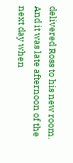delivered Ross to his new room. And it was late afternoon of the next day when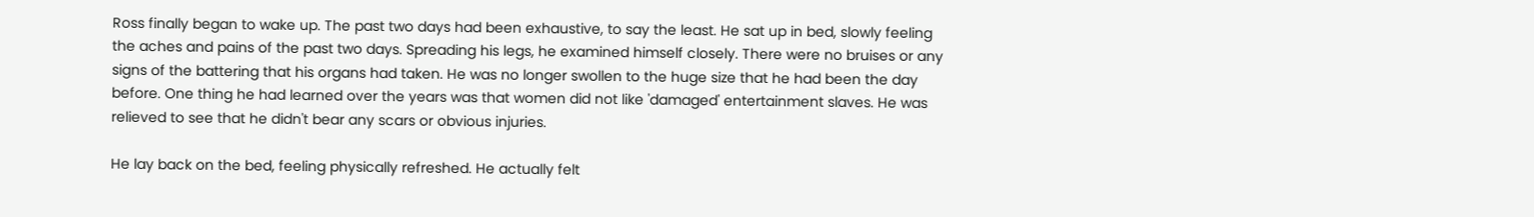Ross finally began to wake up. The past two days had been exhaustive, to say the least. He sat up in bed, slowly feeling the aches and pains of the past two days. Spreading his legs, he examined himself closely. There were no bruises or any signs of the battering that his organs had taken. He was no longer swollen to the huge size that he had been the day before. One thing he had learned over the years was that women did not like 'damaged' entertainment slaves. He was relieved to see that he didn't bear any scars or obvious injuries.

He lay back on the bed, feeling physically refreshed. He actually felt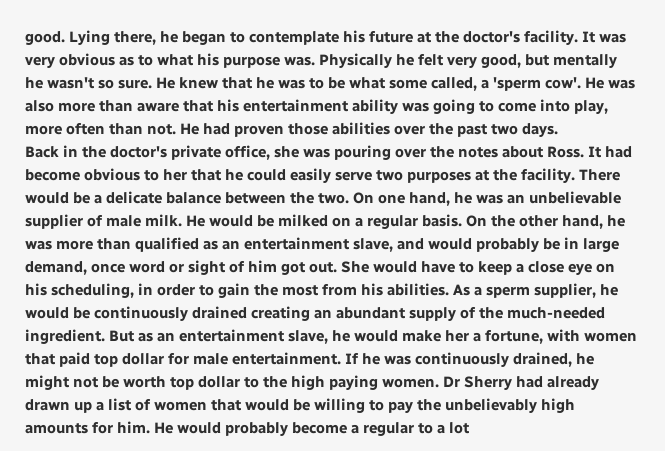good. Lying there, he began to contemplate his future at the doctor's facility. It was very obvious as to what his purpose was. Physically he felt very good, but mentally he wasn't so sure. He knew that he was to be what some called, a 'sperm cow'. He was also more than aware that his entertainment ability was going to come into play, more often than not. He had proven those abilities over the past two days.
Back in the doctor's private office, she was pouring over the notes about Ross. It had become obvious to her that he could easily serve two purposes at the facility. There would be a delicate balance between the two. On one hand, he was an unbelievable supplier of male milk. He would be milked on a regular basis. On the other hand, he was more than qualified as an entertainment slave, and would probably be in large demand, once word or sight of him got out. She would have to keep a close eye on his scheduling, in order to gain the most from his abilities. As a sperm supplier, he would be continuously drained creating an abundant supply of the much-needed ingredient. But as an entertainment slave, he would make her a fortune, with women that paid top dollar for male entertainment. If he was continuously drained, he might not be worth top dollar to the high paying women. Dr Sherry had already drawn up a list of women that would be willing to pay the unbelievably high amounts for him. He would probably become a regular to a lot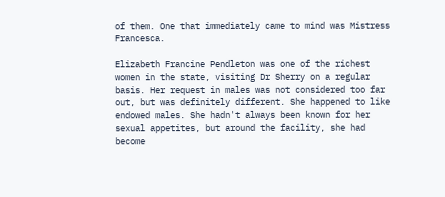of them. One that immediately came to mind was Mistress Francesca.

Elizabeth Francine Pendleton was one of the richest women in the state, visiting Dr Sherry on a regular basis. Her request in males was not considered too far out, but was definitely different. She happened to like endowed males. She hadn't always been known for her sexual appetites, but around the facility, she had become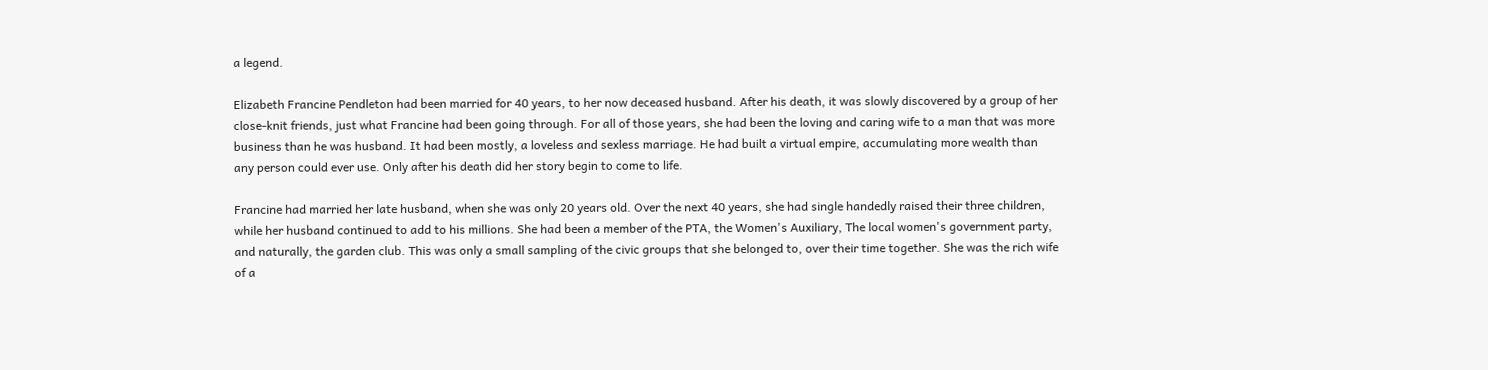a legend.

Elizabeth Francine Pendleton had been married for 40 years, to her now deceased husband. After his death, it was slowly discovered by a group of her close-knit friends, just what Francine had been going through. For all of those years, she had been the loving and caring wife to a man that was more business than he was husband. It had been mostly, a loveless and sexless marriage. He had built a virtual empire, accumulating more wealth than any person could ever use. Only after his death did her story begin to come to life.

Francine had married her late husband, when she was only 20 years old. Over the next 40 years, she had single handedly raised their three children, while her husband continued to add to his millions. She had been a member of the PTA, the Women's Auxiliary, The local women's government party, and naturally, the garden club. This was only a small sampling of the civic groups that she belonged to, over their time together. She was the rich wife of a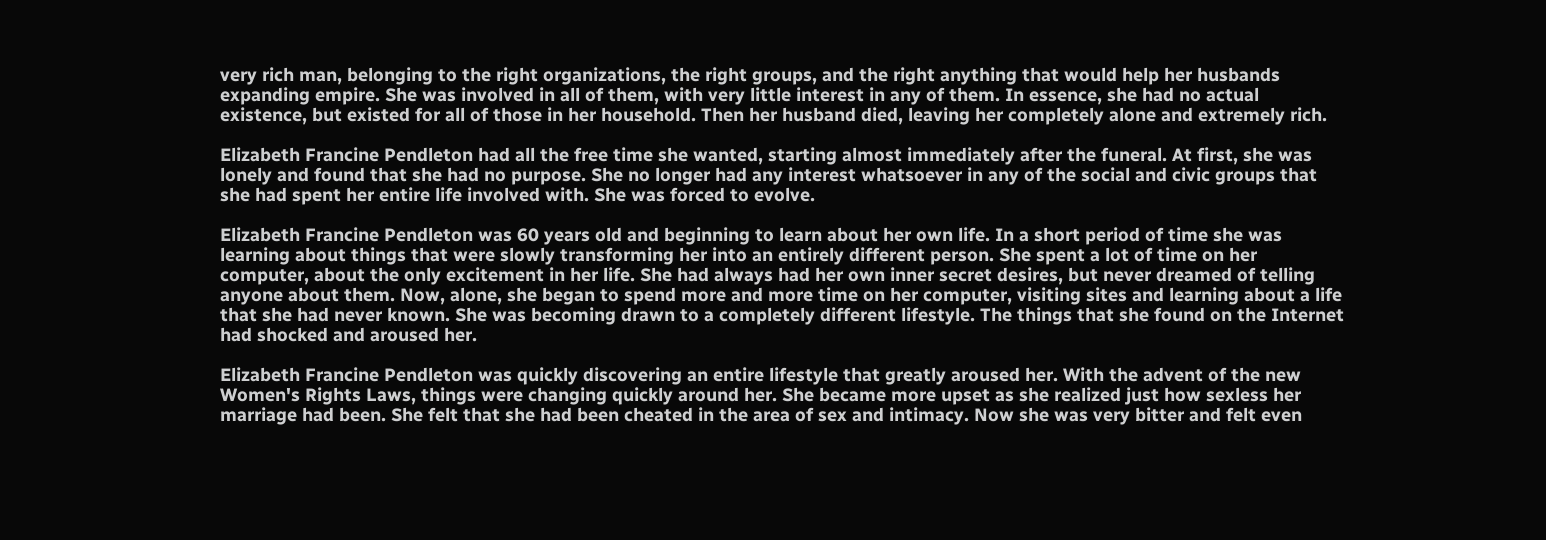very rich man, belonging to the right organizations, the right groups, and the right anything that would help her husbands expanding empire. She was involved in all of them, with very little interest in any of them. In essence, she had no actual existence, but existed for all of those in her household. Then her husband died, leaving her completely alone and extremely rich.

Elizabeth Francine Pendleton had all the free time she wanted, starting almost immediately after the funeral. At first, she was lonely and found that she had no purpose. She no longer had any interest whatsoever in any of the social and civic groups that she had spent her entire life involved with. She was forced to evolve.

Elizabeth Francine Pendleton was 60 years old and beginning to learn about her own life. In a short period of time she was learning about things that were slowly transforming her into an entirely different person. She spent a lot of time on her computer, about the only excitement in her life. She had always had her own inner secret desires, but never dreamed of telling anyone about them. Now, alone, she began to spend more and more time on her computer, visiting sites and learning about a life that she had never known. She was becoming drawn to a completely different lifestyle. The things that she found on the Internet had shocked and aroused her.

Elizabeth Francine Pendleton was quickly discovering an entire lifestyle that greatly aroused her. With the advent of the new Women's Rights Laws, things were changing quickly around her. She became more upset as she realized just how sexless her marriage had been. She felt that she had been cheated in the area of sex and intimacy. Now she was very bitter and felt even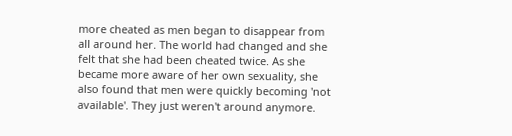more cheated as men began to disappear from all around her. The world had changed and she felt that she had been cheated twice. As she became more aware of her own sexuality, she also found that men were quickly becoming 'not available'. They just weren't around anymore.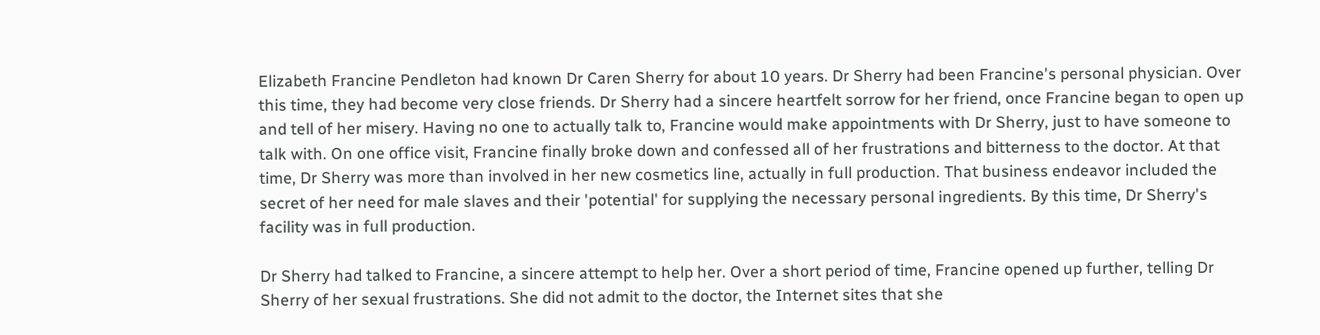Elizabeth Francine Pendleton had known Dr Caren Sherry for about 10 years. Dr Sherry had been Francine's personal physician. Over this time, they had become very close friends. Dr Sherry had a sincere heartfelt sorrow for her friend, once Francine began to open up and tell of her misery. Having no one to actually talk to, Francine would make appointments with Dr Sherry, just to have someone to talk with. On one office visit, Francine finally broke down and confessed all of her frustrations and bitterness to the doctor. At that time, Dr Sherry was more than involved in her new cosmetics line, actually in full production. That business endeavor included the secret of her need for male slaves and their 'potential' for supplying the necessary personal ingredients. By this time, Dr Sherry's facility was in full production.

Dr Sherry had talked to Francine, a sincere attempt to help her. Over a short period of time, Francine opened up further, telling Dr Sherry of her sexual frustrations. She did not admit to the doctor, the Internet sites that she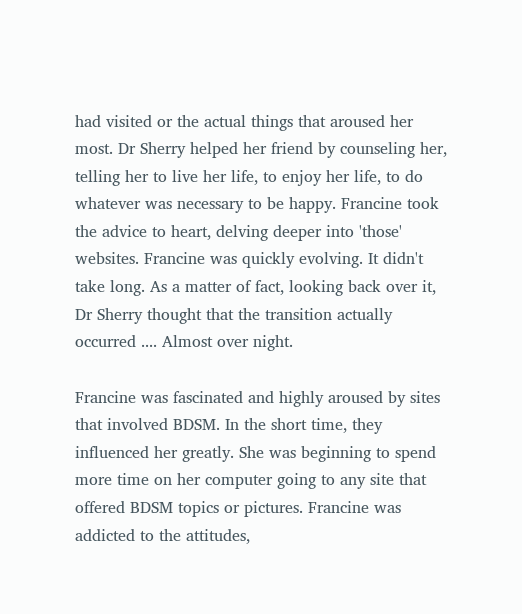had visited or the actual things that aroused her most. Dr Sherry helped her friend by counseling her, telling her to live her life, to enjoy her life, to do whatever was necessary to be happy. Francine took the advice to heart, delving deeper into 'those' websites. Francine was quickly evolving. It didn't take long. As a matter of fact, looking back over it, Dr Sherry thought that the transition actually occurred .... Almost over night.

Francine was fascinated and highly aroused by sites that involved BDSM. In the short time, they influenced her greatly. She was beginning to spend more time on her computer going to any site that offered BDSM topics or pictures. Francine was addicted to the attitudes,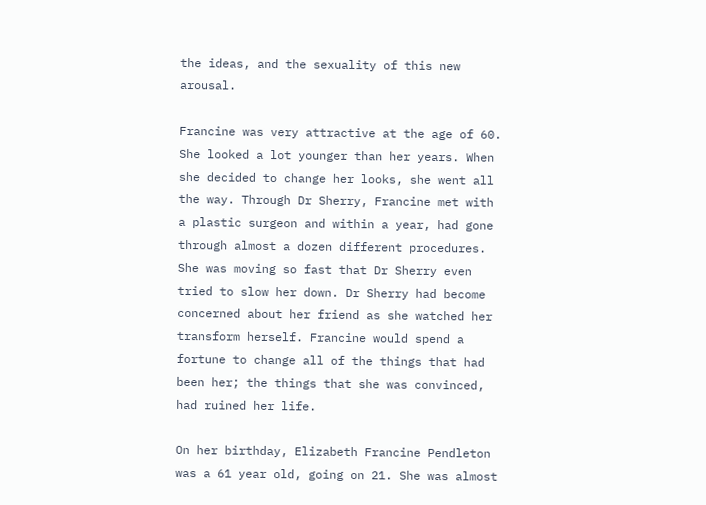the ideas, and the sexuality of this new arousal.

Francine was very attractive at the age of 60. She looked a lot younger than her years. When she decided to change her looks, she went all the way. Through Dr Sherry, Francine met with a plastic surgeon and within a year, had gone through almost a dozen different procedures. She was moving so fast that Dr Sherry even tried to slow her down. Dr Sherry had become concerned about her friend as she watched her transform herself. Francine would spend a fortune to change all of the things that had been her; the things that she was convinced, had ruined her life.

On her birthday, Elizabeth Francine Pendleton was a 61 year old, going on 21. She was almost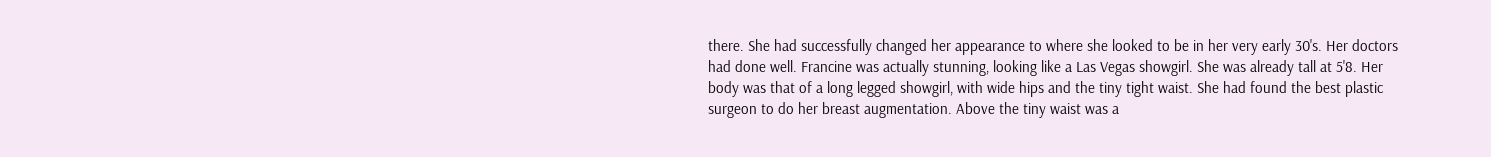there. She had successfully changed her appearance to where she looked to be in her very early 30's. Her doctors had done well. Francine was actually stunning, looking like a Las Vegas showgirl. She was already tall at 5'8. Her body was that of a long legged showgirl, with wide hips and the tiny tight waist. She had found the best plastic surgeon to do her breast augmentation. Above the tiny waist was a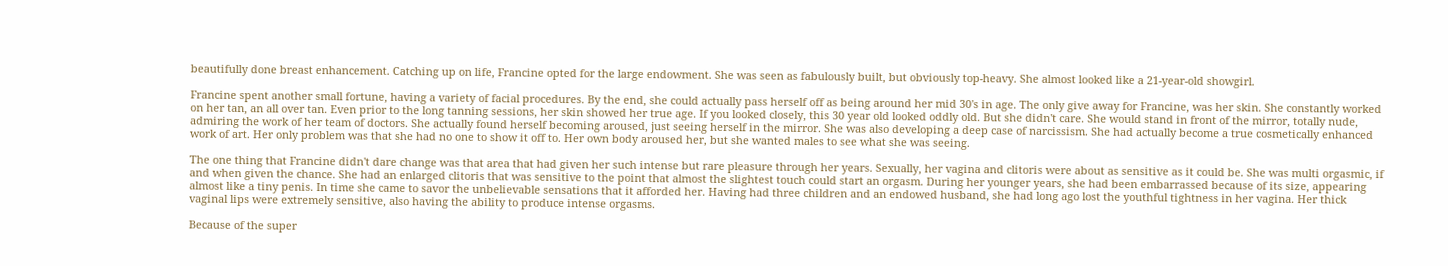beautifully done breast enhancement. Catching up on life, Francine opted for the large endowment. She was seen as fabulously built, but obviously top-heavy. She almost looked like a 21-year-old showgirl.

Francine spent another small fortune, having a variety of facial procedures. By the end, she could actually pass herself off as being around her mid 30's in age. The only give away for Francine, was her skin. She constantly worked on her tan, an all over tan. Even prior to the long tanning sessions, her skin showed her true age. If you looked closely, this 30 year old looked oddly old. But she didn't care. She would stand in front of the mirror, totally nude, admiring the work of her team of doctors. She actually found herself becoming aroused, just seeing herself in the mirror. She was also developing a deep case of narcissism. She had actually become a true cosmetically enhanced work of art. Her only problem was that she had no one to show it off to. Her own body aroused her, but she wanted males to see what she was seeing.

The one thing that Francine didn't dare change was that area that had given her such intense but rare pleasure through her years. Sexually, her vagina and clitoris were about as sensitive as it could be. She was multi orgasmic, if and when given the chance. She had an enlarged clitoris that was sensitive to the point that almost the slightest touch could start an orgasm. During her younger years, she had been embarrassed because of its size, appearing almost like a tiny penis. In time she came to savor the unbelievable sensations that it afforded her. Having had three children and an endowed husband, she had long ago lost the youthful tightness in her vagina. Her thick vaginal lips were extremely sensitive, also having the ability to produce intense orgasms.

Because of the super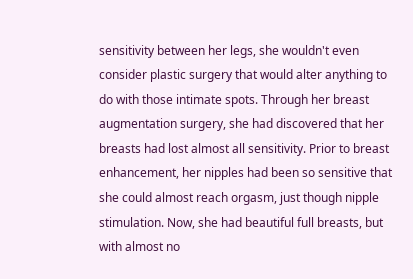sensitivity between her legs, she wouldn't even consider plastic surgery that would alter anything to do with those intimate spots. Through her breast augmentation surgery, she had discovered that her breasts had lost almost all sensitivity. Prior to breast enhancement, her nipples had been so sensitive that she could almost reach orgasm, just though nipple stimulation. Now, she had beautiful full breasts, but with almost no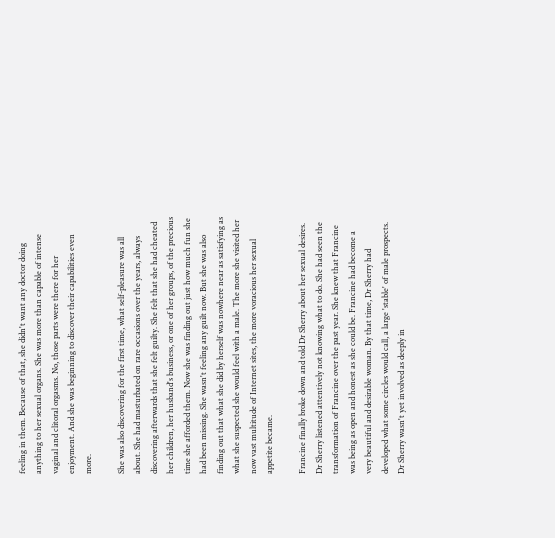feeling in them. Because of that, she didn't want any doctor doing anything to her sexual organs. She was more than capable of intense vaginal and clitoral orgasms. No, those parts were there for her enjoyment. And she was beginning to discover their capabilities even more.

She was also discovering for the first time, what self-pleasure was all about. She had masturbated on rare occasions over the years, always discovering afterwards that she felt guilty. She felt that she had cheated her children, her husband's business, or one of her groups, of the precious time she afforded them. Now she was finding out just how much fun she had been missing. She wasn't feeling any guilt now. But she was also finding out that what she did by herself was nowhere near as satisfying as what she suspected she would feel with a male. The more she visited her now vast multitude of Internet sites, the more voracious her sexual appetite became.

Francine finally broke down and told Dr Sherry about her sexual desires. Dr Sherry listened attentively not knowing what to do. She had seen the transformation of Francine over the past year. She knew that Francine was being as open and honest as she could be. Francine had become a very beautiful and desirable woman. By that time, Dr Sherry had developed what some circles would call, a large 'stable' of male prospects. Dr Sherry wasn't yet involved as deeply in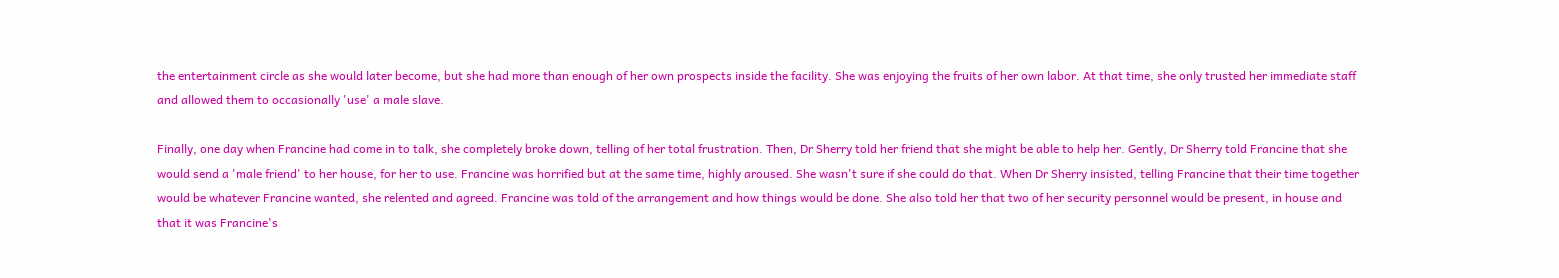the entertainment circle as she would later become, but she had more than enough of her own prospects inside the facility. She was enjoying the fruits of her own labor. At that time, she only trusted her immediate staff and allowed them to occasionally 'use' a male slave.

Finally, one day when Francine had come in to talk, she completely broke down, telling of her total frustration. Then, Dr Sherry told her friend that she might be able to help her. Gently, Dr Sherry told Francine that she would send a 'male friend' to her house, for her to use. Francine was horrified but at the same time, highly aroused. She wasn't sure if she could do that. When Dr Sherry insisted, telling Francine that their time together would be whatever Francine wanted, she relented and agreed. Francine was told of the arrangement and how things would be done. She also told her that two of her security personnel would be present, in house and that it was Francine's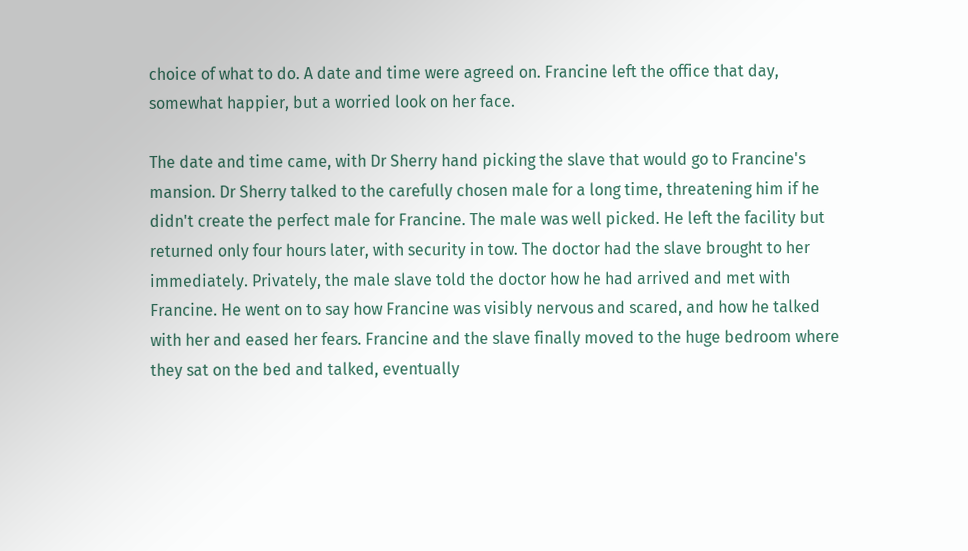choice of what to do. A date and time were agreed on. Francine left the office that day, somewhat happier, but a worried look on her face.

The date and time came, with Dr Sherry hand picking the slave that would go to Francine's mansion. Dr Sherry talked to the carefully chosen male for a long time, threatening him if he didn't create the perfect male for Francine. The male was well picked. He left the facility but returned only four hours later, with security in tow. The doctor had the slave brought to her immediately. Privately, the male slave told the doctor how he had arrived and met with Francine. He went on to say how Francine was visibly nervous and scared, and how he talked with her and eased her fears. Francine and the slave finally moved to the huge bedroom where they sat on the bed and talked, eventually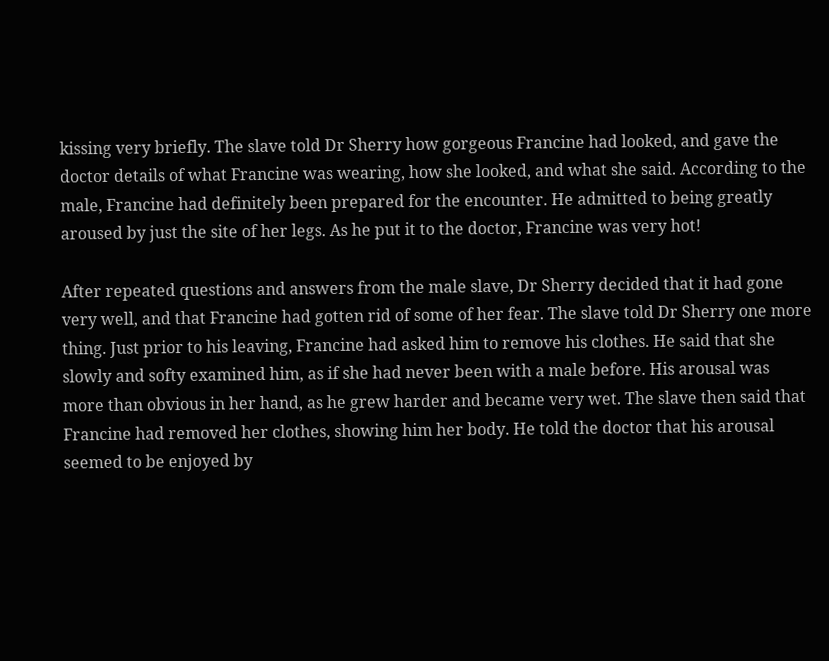kissing very briefly. The slave told Dr Sherry how gorgeous Francine had looked, and gave the doctor details of what Francine was wearing, how she looked, and what she said. According to the male, Francine had definitely been prepared for the encounter. He admitted to being greatly aroused by just the site of her legs. As he put it to the doctor, Francine was very hot!

After repeated questions and answers from the male slave, Dr Sherry decided that it had gone very well, and that Francine had gotten rid of some of her fear. The slave told Dr Sherry one more thing. Just prior to his leaving, Francine had asked him to remove his clothes. He said that she slowly and softy examined him, as if she had never been with a male before. His arousal was more than obvious in her hand, as he grew harder and became very wet. The slave then said that Francine had removed her clothes, showing him her body. He told the doctor that his arousal seemed to be enjoyed by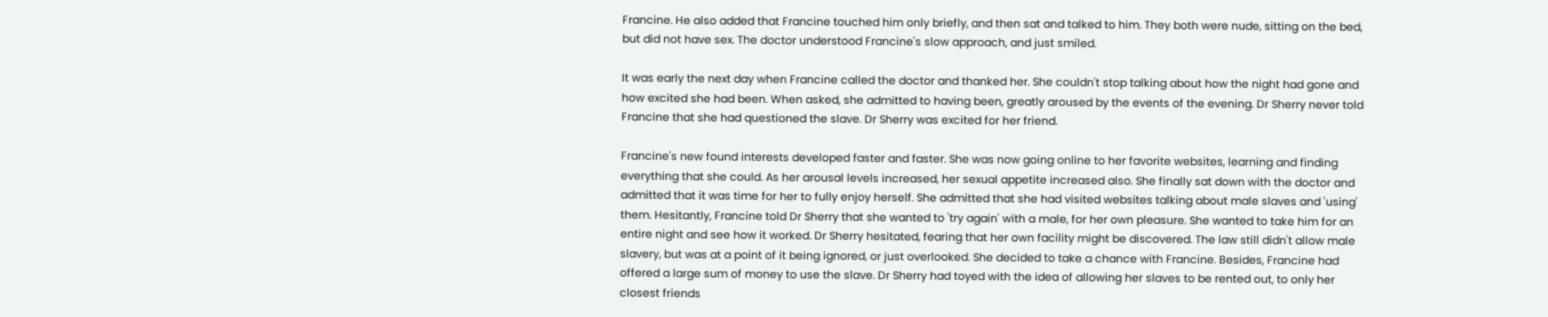Francine. He also added that Francine touched him only briefly, and then sat and talked to him. They both were nude, sitting on the bed, but did not have sex. The doctor understood Francine's slow approach, and just smiled.

It was early the next day when Francine called the doctor and thanked her. She couldn't stop talking about how the night had gone and how excited she had been. When asked, she admitted to having been, greatly aroused by the events of the evening. Dr Sherry never told Francine that she had questioned the slave. Dr Sherry was excited for her friend.

Francine's new found interests developed faster and faster. She was now going online to her favorite websites, learning and finding everything that she could. As her arousal levels increased, her sexual appetite increased also. She finally sat down with the doctor and admitted that it was time for her to fully enjoy herself. She admitted that she had visited websites talking about male slaves and 'using' them. Hesitantly, Francine told Dr Sherry that she wanted to 'try again' with a male, for her own pleasure. She wanted to take him for an entire night and see how it worked. Dr Sherry hesitated, fearing that her own facility might be discovered. The law still didn't allow male slavery, but was at a point of it being ignored, or just overlooked. She decided to take a chance with Francine. Besides, Francine had offered a large sum of money to use the slave. Dr Sherry had toyed with the idea of allowing her slaves to be rented out, to only her closest friends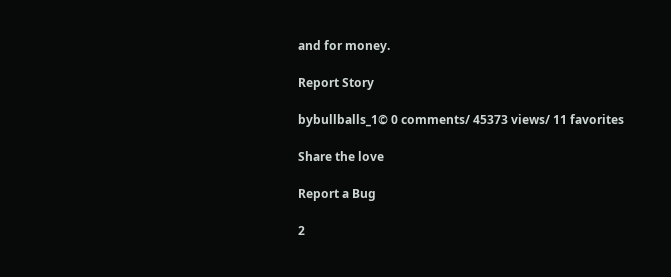and for money.

Report Story

bybullballs_1© 0 comments/ 45373 views/ 11 favorites

Share the love

Report a Bug

2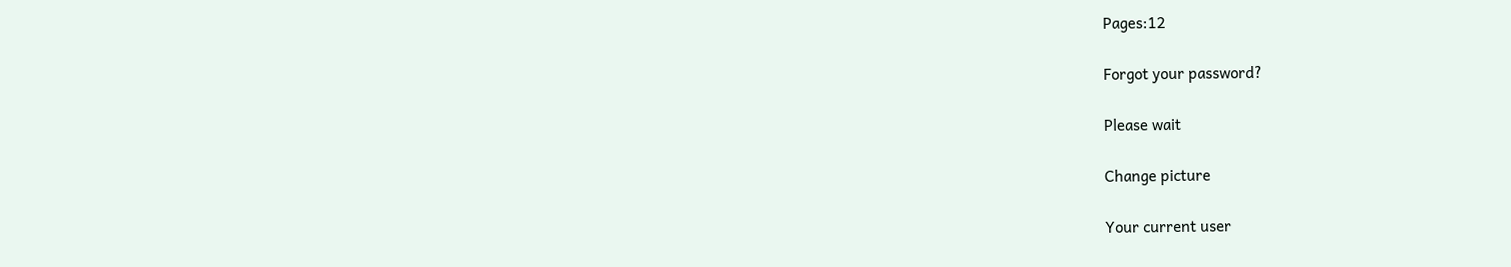Pages:12

Forgot your password?

Please wait

Change picture

Your current user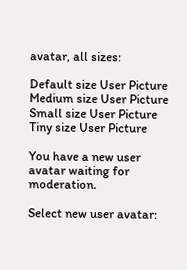avatar, all sizes:

Default size User Picture  Medium size User Picture  Small size User Picture  Tiny size User Picture

You have a new user avatar waiting for moderation.

Select new user avatar: